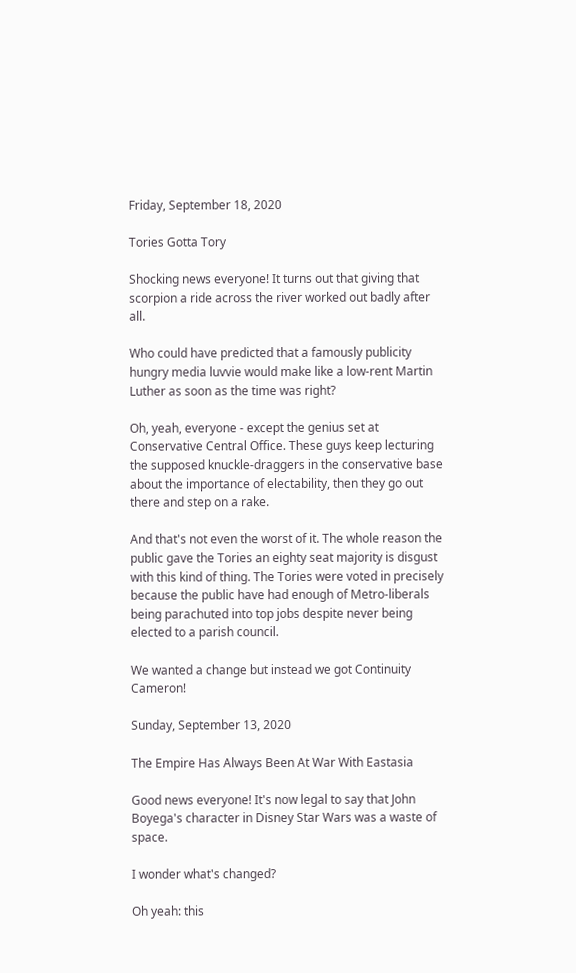Friday, September 18, 2020

Tories Gotta Tory

Shocking news everyone! It turns out that giving that scorpion a ride across the river worked out badly after all.

Who could have predicted that a famously publicity hungry media luvvie would make like a low-rent Martin Luther as soon as the time was right?

Oh, yeah, everyone - except the genius set at Conservative Central Office. These guys keep lecturing the supposed knuckle-draggers in the conservative base about the importance of electability, then they go out there and step on a rake.

And that's not even the worst of it. The whole reason the public gave the Tories an eighty seat majority is disgust with this kind of thing. The Tories were voted in precisely because the public have had enough of Metro-liberals being parachuted into top jobs despite never being elected to a parish council.

We wanted a change but instead we got Continuity Cameron!

Sunday, September 13, 2020

The Empire Has Always Been At War With Eastasia

Good news everyone! It's now legal to say that John Boyega's character in Disney Star Wars was a waste of space.

I wonder what's changed?

Oh yeah: this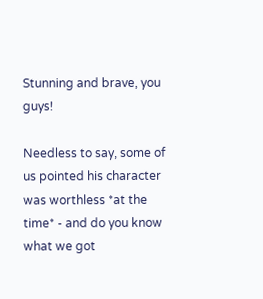Stunning and brave, you guys!

Needless to say, some of us pointed his character was worthless *at the time* - and do you know what we got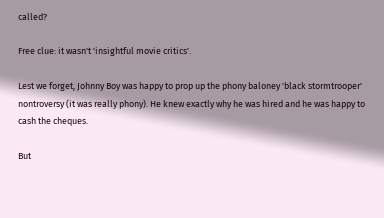called?

Free clue: it wasn't 'insightful movie critics'.

Lest we forget, Johnny Boy was happy to prop up the phony baloney 'black stormtrooper' nontroversy (it was really phony). He knew exactly why he was hired and he was happy to cash the cheques.

But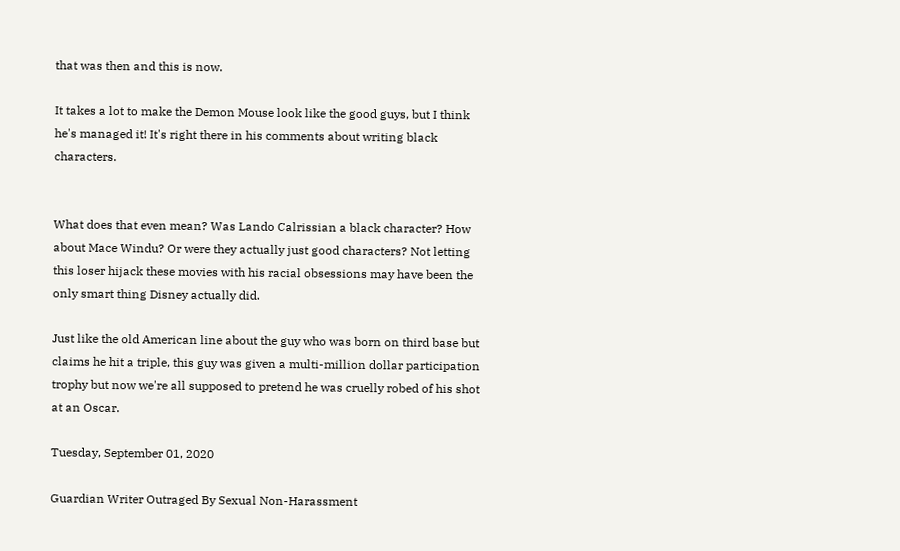that was then and this is now.

It takes a lot to make the Demon Mouse look like the good guys, but I think he's managed it! It's right there in his comments about writing black characters.


What does that even mean? Was Lando Calrissian a black character? How about Mace Windu? Or were they actually just good characters? Not letting this loser hijack these movies with his racial obsessions may have been the only smart thing Disney actually did.

Just like the old American line about the guy who was born on third base but claims he hit a triple, this guy was given a multi-million dollar participation trophy but now we're all supposed to pretend he was cruelly robed of his shot at an Oscar.

Tuesday, September 01, 2020

Guardian Writer Outraged By Sexual Non-Harassment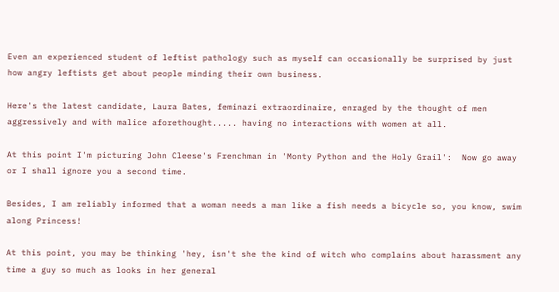Even an experienced student of leftist pathology such as myself can occasionally be surprised by just how angry leftists get about people minding their own business.

Here's the latest candidate, Laura Bates, feminazi extraordinaire, enraged by the thought of men aggressively and with malice aforethought..... having no interactions with women at all.

At this point I'm picturing John Cleese's Frenchman in 'Monty Python and the Holy Grail':  Now go away or I shall ignore you a second time.

Besides, I am reliably informed that a woman needs a man like a fish needs a bicycle so, you know, swim along Princess!

At this point, you may be thinking 'hey, isn't she the kind of witch who complains about harassment any time a guy so much as looks in her general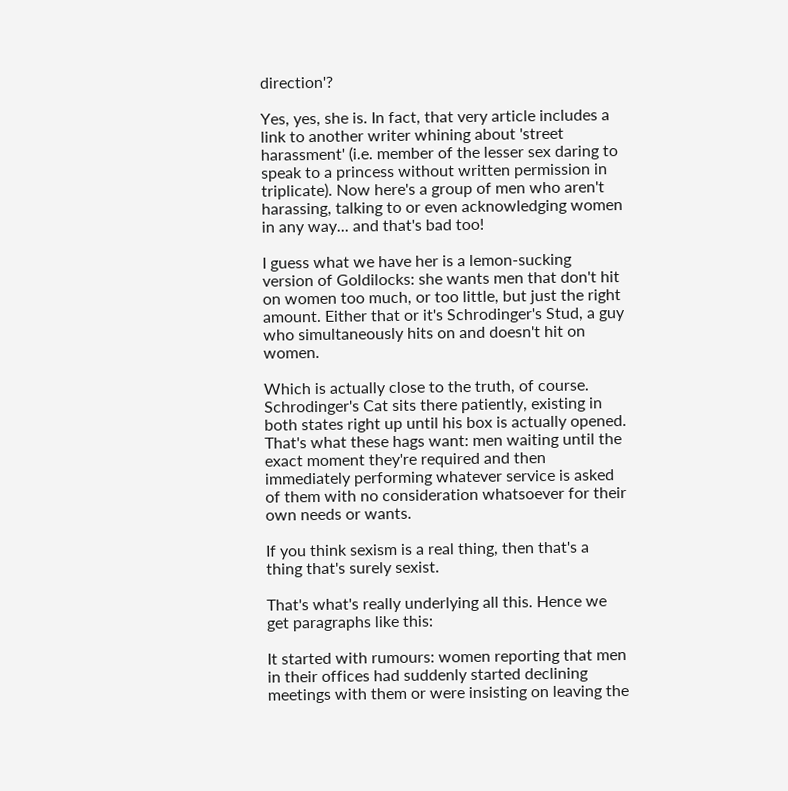direction'?

Yes, yes, she is. In fact, that very article includes a link to another writer whining about 'street harassment' (i.e. member of the lesser sex daring to speak to a princess without written permission in triplicate). Now here's a group of men who aren't harassing, talking to or even acknowledging women in any way... and that's bad too!

I guess what we have her is a lemon-sucking version of Goldilocks: she wants men that don't hit on women too much, or too little, but just the right amount. Either that or it's Schrodinger's Stud, a guy who simultaneously hits on and doesn't hit on women.

Which is actually close to the truth, of course. Schrodinger's Cat sits there patiently, existing in both states right up until his box is actually opened. That's what these hags want: men waiting until the exact moment they're required and then immediately performing whatever service is asked of them with no consideration whatsoever for their own needs or wants.

If you think sexism is a real thing, then that's a thing that's surely sexist.

That's what's really underlying all this. Hence we get paragraphs like this:

It started with rumours: women reporting that men in their offices had suddenly started declining meetings with them or were insisting on leaving the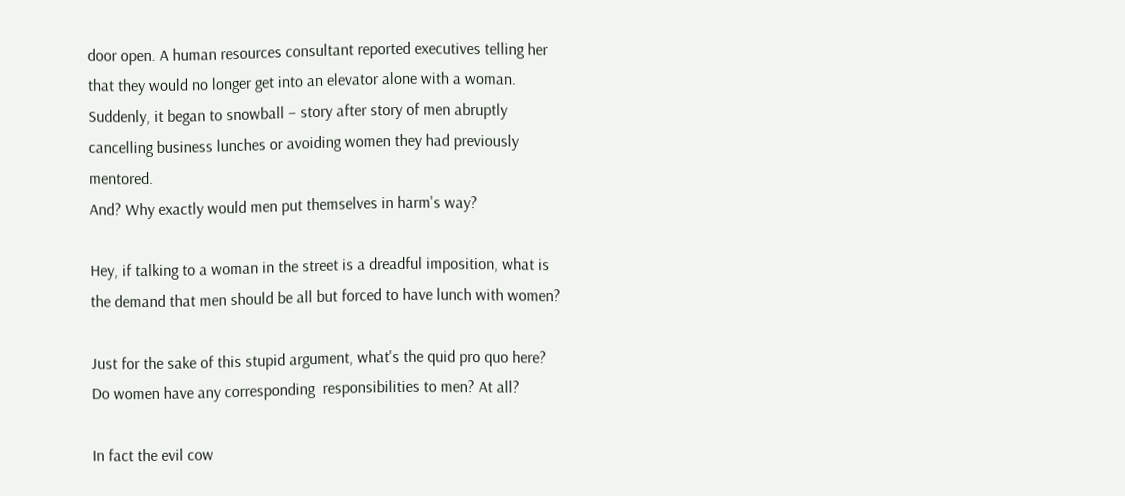door open. A human resources consultant reported executives telling her that they would no longer get into an elevator alone with a woman. Suddenly, it began to snowball – story after story of men abruptly cancelling business lunches or avoiding women they had previously mentored.
And? Why exactly would men put themselves in harm's way?

Hey, if talking to a woman in the street is a dreadful imposition, what is the demand that men should be all but forced to have lunch with women?

Just for the sake of this stupid argument, what's the quid pro quo here? Do women have any corresponding  responsibilities to men? At all?

In fact the evil cow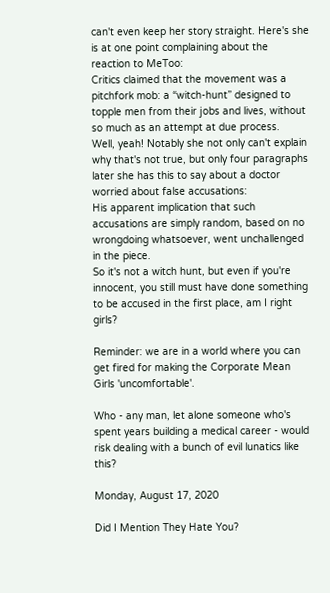can't even keep her story straight. Here's she is at one point complaining about the reaction to MeToo:
Critics claimed that the movement was a pitchfork mob: a “witch-hunt” designed to topple men from their jobs and lives, without so much as an attempt at due process.
Well, yeah! Notably she not only can't explain why that's not true, but only four paragraphs later she has this to say about a doctor worried about false accusations:
His apparent implication that such accusations are simply random, based on no wrongdoing whatsoever, went unchallenged in the piece.
So it's not a witch hunt, but even if you're innocent, you still must have done something to be accused in the first place, am I right girls?

Reminder: we are in a world where you can get fired for making the Corporate Mean Girls 'uncomfortable'.

Who - any man, let alone someone who's spent years building a medical career - would risk dealing with a bunch of evil lunatics like this?

Monday, August 17, 2020

Did I Mention They Hate You?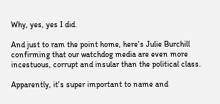Why, yes, yes I did.

And just to ram the point home, here's Julie Burchill confirming that our watchdog media are even more incestuous, corrupt and insular than the political class.

Apparently, it's super important to name and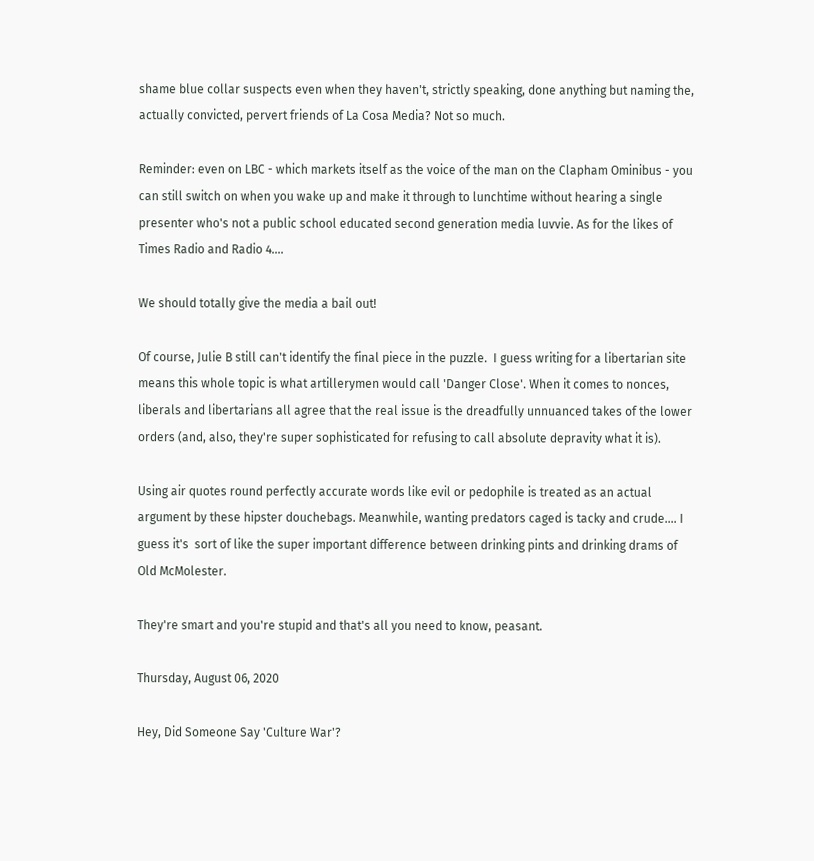shame blue collar suspects even when they haven't, strictly speaking, done anything but naming the, actually convicted, pervert friends of La Cosa Media? Not so much.

Reminder: even on LBC - which markets itself as the voice of the man on the Clapham Ominibus - you can still switch on when you wake up and make it through to lunchtime without hearing a single presenter who's not a public school educated second generation media luvvie. As for the likes of Times Radio and Radio 4....

We should totally give the media a bail out!

Of course, Julie B still can't identify the final piece in the puzzle.  I guess writing for a libertarian site means this whole topic is what artillerymen would call 'Danger Close'. When it comes to nonces, liberals and libertarians all agree that the real issue is the dreadfully unnuanced takes of the lower orders (and, also, they're super sophisticated for refusing to call absolute depravity what it is).

Using air quotes round perfectly accurate words like evil or pedophile is treated as an actual argument by these hipster douchebags. Meanwhile, wanting predators caged is tacky and crude.... I guess it's  sort of like the super important difference between drinking pints and drinking drams of Old McMolester.

They're smart and you're stupid and that's all you need to know, peasant.

Thursday, August 06, 2020

Hey, Did Someone Say 'Culture War'?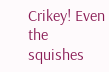Crikey! Even the squishes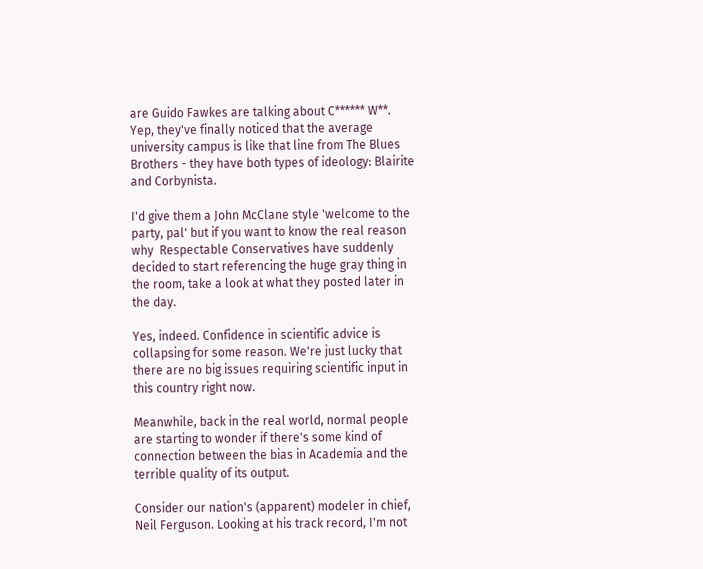are Guido Fawkes are talking about C****** W**. Yep, they've finally noticed that the average university campus is like that line from The Blues Brothers - they have both types of ideology: Blairite and Corbynista.

I'd give them a John McClane style 'welcome to the party, pal' but if you want to know the real reason why  Respectable Conservatives have suddenly decided to start referencing the huge gray thing in the room, take a look at what they posted later in the day.

Yes, indeed. Confidence in scientific advice is collapsing for some reason. We're just lucky that there are no big issues requiring scientific input in this country right now.

Meanwhile, back in the real world, normal people are starting to wonder if there's some kind of connection between the bias in Academia and the terrible quality of its output.

Consider our nation's (apparent) modeler in chief, Neil Ferguson. Looking at his track record, I'm not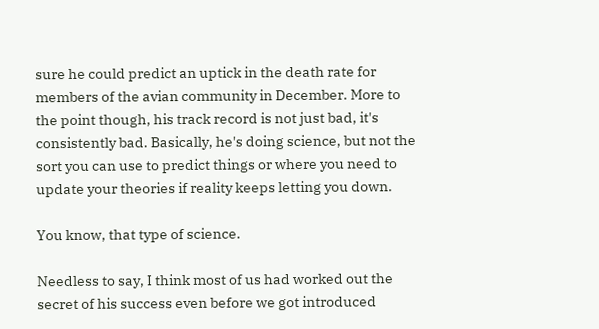sure he could predict an uptick in the death rate for members of the avian community in December. More to the point though, his track record is not just bad, it's consistently bad. Basically, he's doing science, but not the sort you can use to predict things or where you need to update your theories if reality keeps letting you down.

You know, that type of science.

Needless to say, I think most of us had worked out the secret of his success even before we got introduced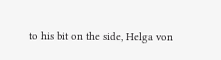to his bit on the side, Helga von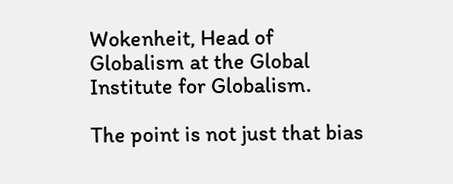Wokenheit, Head of Globalism at the Global Institute for Globalism.

The point is not just that bias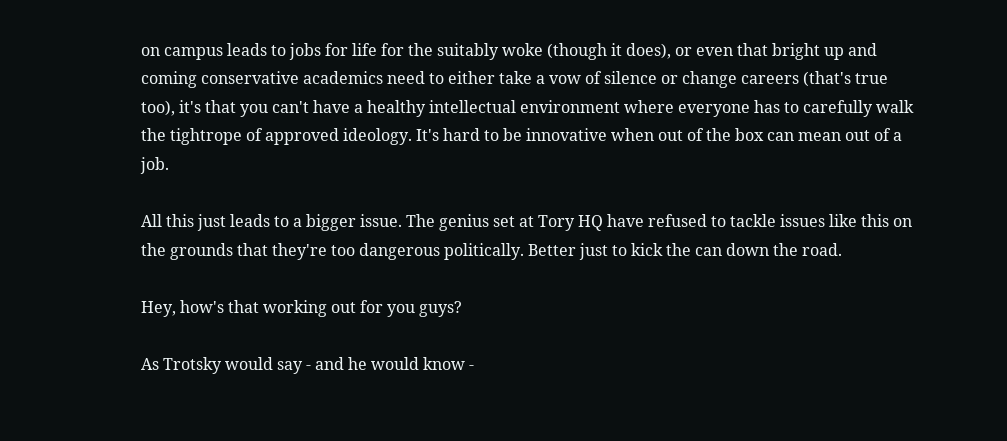on campus leads to jobs for life for the suitably woke (though it does), or even that bright up and coming conservative academics need to either take a vow of silence or change careers (that's true too), it's that you can't have a healthy intellectual environment where everyone has to carefully walk the tightrope of approved ideology. It's hard to be innovative when out of the box can mean out of a job.

All this just leads to a bigger issue. The genius set at Tory HQ have refused to tackle issues like this on the grounds that they're too dangerous politically. Better just to kick the can down the road.

Hey, how's that working out for you guys?

As Trotsky would say - and he would know -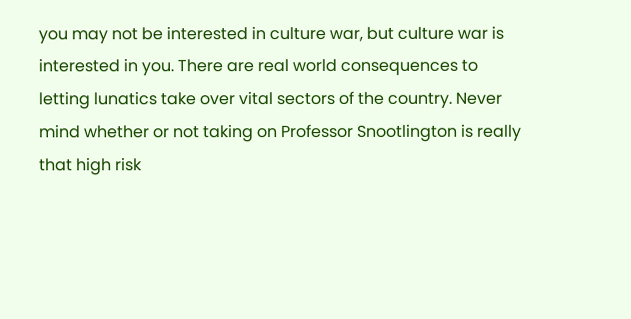you may not be interested in culture war, but culture war is interested in you. There are real world consequences to letting lunatics take over vital sectors of the country. Never mind whether or not taking on Professor Snootlington is really that high risk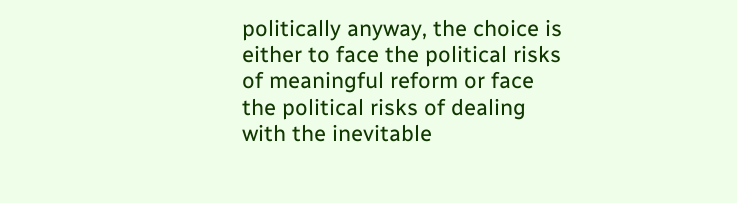politically anyway, the choice is either to face the political risks of meaningful reform or face the political risks of dealing with the inevitable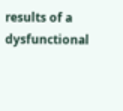results of a dysfunctional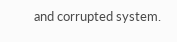and corrupted system.